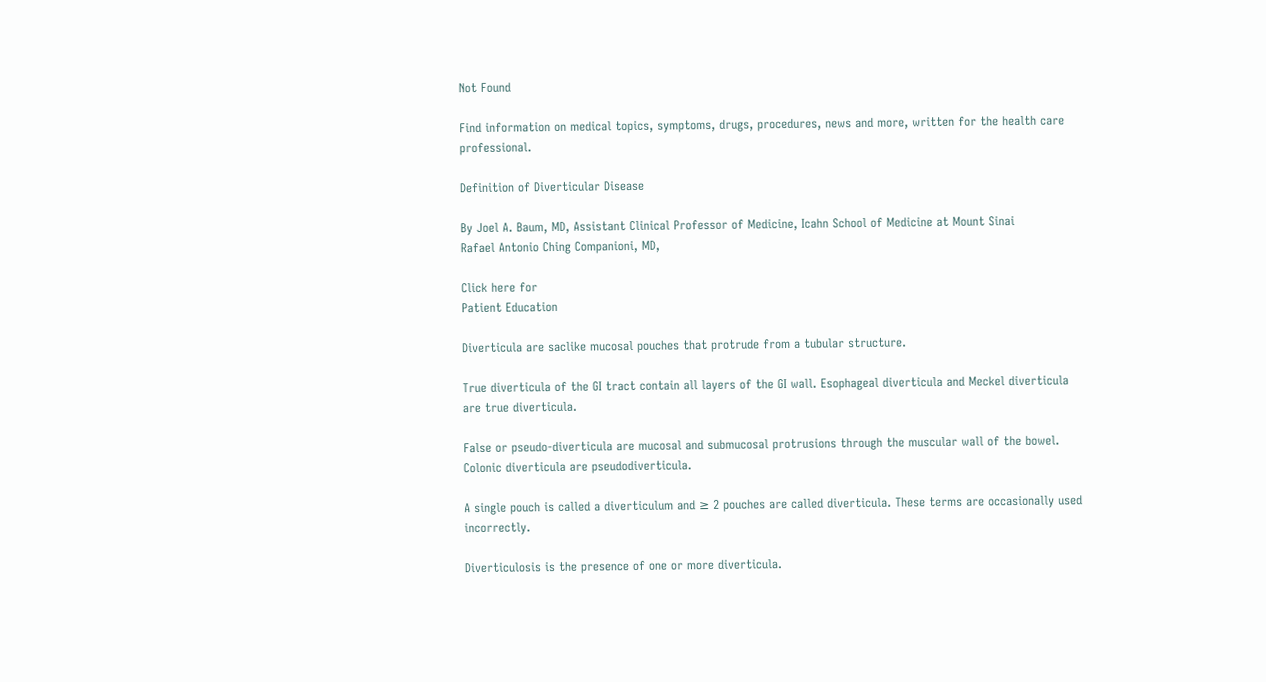Not Found

Find information on medical topics, symptoms, drugs, procedures, news and more, written for the health care professional.

Definition of Diverticular Disease

By Joel A. Baum, MD, Assistant Clinical Professor of Medicine, Icahn School of Medicine at Mount Sinai
Rafael Antonio Ching Companioni, MD,

Click here for
Patient Education

Diverticula are saclike mucosal pouches that protrude from a tubular structure.

True diverticula of the GI tract contain all layers of the GI wall. Esophageal diverticula and Meckel diverticula are true diverticula.

False or pseudo-diverticula are mucosal and submucosal protrusions through the muscular wall of the bowel. Colonic diverticula are pseudodiverticula.

A single pouch is called a diverticulum and ≥ 2 pouches are called diverticula. These terms are occasionally used incorrectly.

Diverticulosis is the presence of one or more diverticula.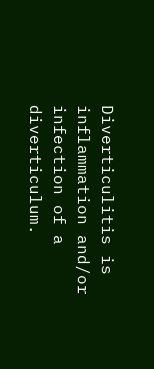Diverticulitis is inflammation and/or infection of a diverticulum.